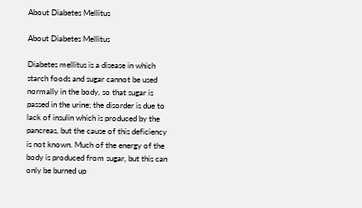About Diabetes Mellitus

About Diabetes Mellitus

Diabetes mellitus is a disease in which starch foods and sugar cannot be used normally in the body, so that sugar is passed in the urine; the disorder is due to lack of insulin which is produced by the pancreas, but the cause of this deficiency is not known. Much of the energy of the body is produced from sugar, but this can only be burned up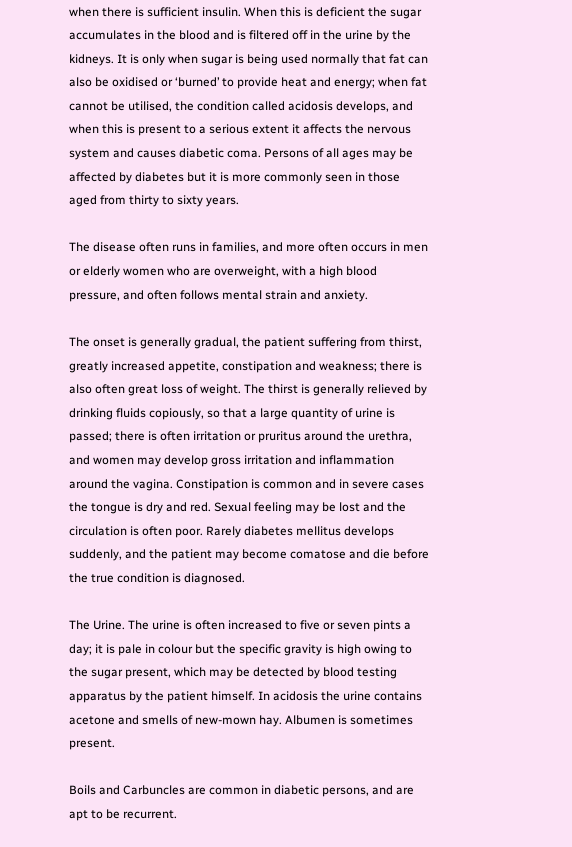when there is sufficient insulin. When this is deficient the sugar accumulates in the blood and is filtered off in the urine by the kidneys. It is only when sugar is being used normally that fat can also be oxidised or ‘burned’ to provide heat and energy; when fat cannot be utilised, the condition called acidosis develops, and when this is present to a serious extent it affects the nervous system and causes diabetic coma. Persons of all ages may be affected by diabetes but it is more commonly seen in those aged from thirty to sixty years.

The disease often runs in families, and more often occurs in men or elderly women who are overweight, with a high blood pressure, and often follows mental strain and anxiety.

The onset is generally gradual, the patient suffering from thirst, greatly increased appetite, constipation and weakness; there is also often great loss of weight. The thirst is generally relieved by drinking fluids copiously, so that a large quantity of urine is passed; there is often irritation or pruritus around the urethra, and women may develop gross irritation and inflammation around the vagina. Constipation is common and in severe cases the tongue is dry and red. Sexual feeling may be lost and the circulation is often poor. Rarely diabetes mellitus develops suddenly, and the patient may become comatose and die before the true condition is diagnosed.

The Urine. The urine is often increased to five or seven pints a day; it is pale in colour but the specific gravity is high owing to the sugar present, which may be detected by blood testing apparatus by the patient himself. In acidosis the urine contains acetone and smells of new-mown hay. Albumen is sometimes present.

Boils and Carbuncles are common in diabetic persons, and are apt to be recurrent.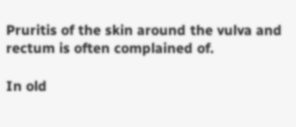Pruritis of the skin around the vulva and rectum is often complained of.

In old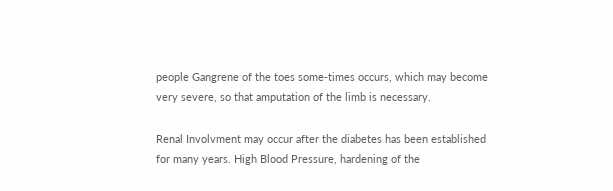people Gangrene of the toes some-times occurs, which may become very severe, so that amputation of the limb is necessary.

Renal Involvment may occur after the diabetes has been established for many years. High Blood Pressure, hardening of the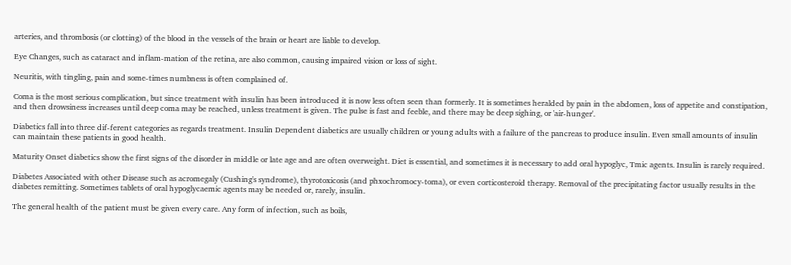arteries, and thrombosis (or clotting) of the blood in the vessels of the brain or heart are liable to develop.

Eye Changes, such as cataract and inflam-mation of the retina, are also common, causing impaired vision or loss of sight.

Neuritis, with tingling, pain and some-times numbness is often complained of.

Coma is the most serious complication, but since treatment with insulin has been introduced it is now less often seen than formerly. It is sometimes heralded by pain in the abdomen, loss of appetite and constipation, and then drowsiness increases until deep coma may be reached, unless treatment is given. The pulse is fast and feeble, and there may be deep sighing, or 'air-hunger'.

Diabetics fall into three dif-ferent categories as regards treatment. Insulin Dependent diabetics are usually children or young adults with a failure of the pancreas to produce insulin. Even small amounts of insulin can maintain these patients in good health.

Maturity Onset diabetics show the first signs of the disorder in middle or late age and are often overweight. Diet is essential, and sometimes it is necessary to add oral hypoglyc, Tmic agents. Insulin is rarely required.

Diabetes Associated with other Disease such as acromegaly (Cushing's syndrome), thyrotoxicosis (and phxochromocy-toma), or even corticosteroid therapy. Removal of the precipitating factor usually results in the diabetes remitting. Sometimes tablets of oral hypoglycaemic agents may be needed or, rarely, insulin.

The general health of the patient must be given every care. Any form of infection, such as boils,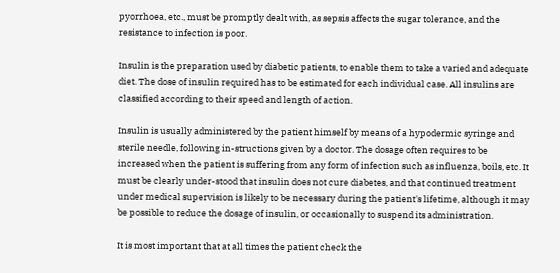pyorrhoea, etc., must be promptly dealt with, as sepsis affects the sugar tolerance, and the resistance to infection is poor.

Insulin is the preparation used by diabetic patients, to enable them to take a varied and adequate diet. The dose of insulin required has to be estimated for each individual case. All insulins are classified according to their speed and length of action.

Insulin is usually administered by the patient himself by means of a hypodermic syringe and sterile needle, following in-structions given by a doctor. The dosage often requires to be increased when the patient is suffering from any form of infection such as influenza, boils, etc. It must be clearly under-stood that insulin does not cure diabetes, and that continued treatment under medical supervision is likely to be necessary during the patient's lifetime, although it may be possible to reduce the dosage of insulin, or occasionally to suspend its administration.

It is most important that at all times the patient check the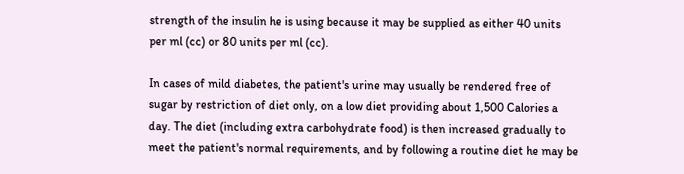strength of the insulin he is using because it may be supplied as either 40 units per ml (cc) or 80 units per ml (cc).

In cases of mild diabetes, the patient's urine may usually be rendered free of sugar by restriction of diet only, on a low diet providing about 1,500 Calories a day. The diet (including extra carbohydrate food) is then increased gradually to meet the patient's normal requirements, and by following a routine diet he may be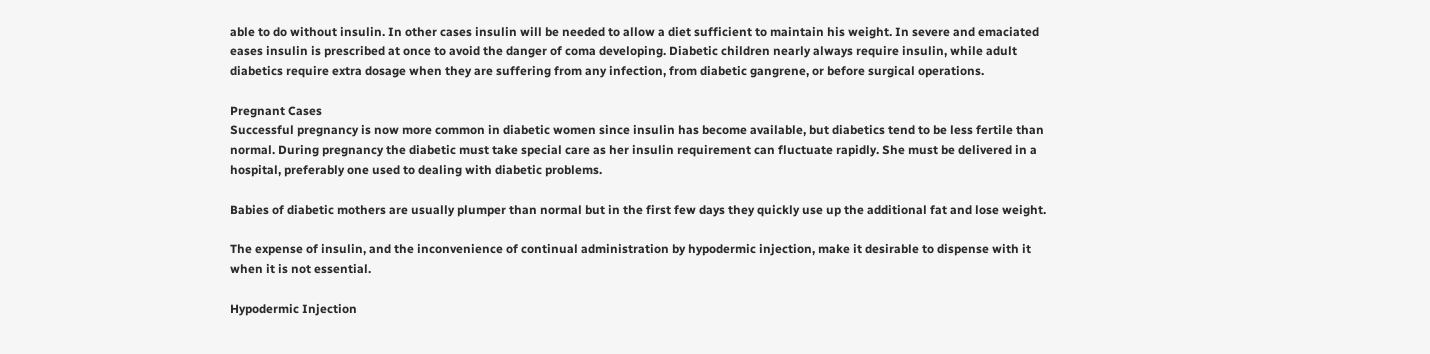able to do without insulin. In other cases insulin will be needed to allow a diet sufficient to maintain his weight. In severe and emaciated eases insulin is prescribed at once to avoid the danger of coma developing. Diabetic children nearly always require insulin, while adult diabetics require extra dosage when they are suffering from any infection, from diabetic gangrene, or before surgical operations.

Pregnant Cases
Successful pregnancy is now more common in diabetic women since insulin has become available, but diabetics tend to be less fertile than normal. During pregnancy the diabetic must take special care as her insulin requirement can fluctuate rapidly. She must be delivered in a hospital, preferably one used to dealing with diabetic problems.

Babies of diabetic mothers are usually plumper than normal but in the first few days they quickly use up the additional fat and lose weight.

The expense of insulin, and the inconvenience of continual administration by hypodermic injection, make it desirable to dispense with it when it is not essential.

Hypodermic Injection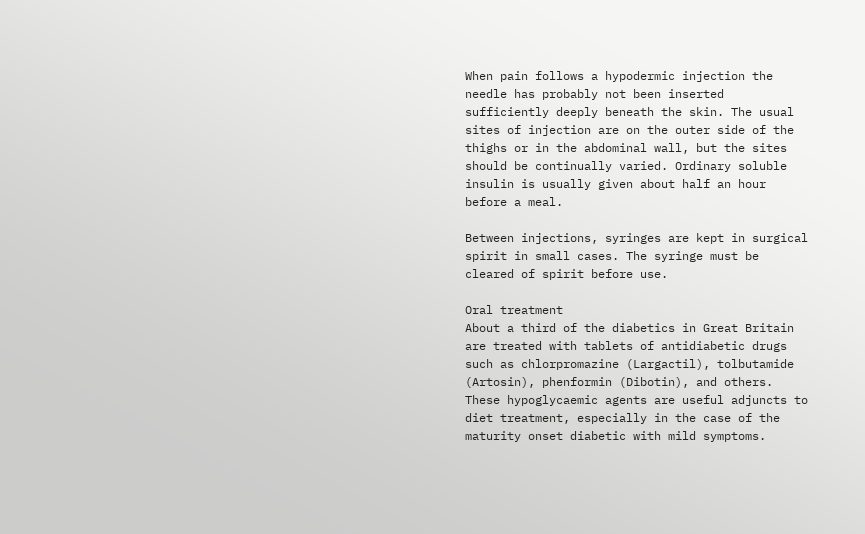When pain follows a hypodermic injection the needle has probably not been inserted sufficiently deeply beneath the skin. The usual sites of injection are on the outer side of the thighs or in the abdominal wall, but the sites should be continually varied. Ordinary soluble insulin is usually given about half an hour before a meal.

Between injections, syringes are kept in surgical spirit in small cases. The syringe must be cleared of spirit before use.

Oral treatment
About a third of the diabetics in Great Britain are treated with tablets of antidiabetic drugs such as chlorpromazine (Largactil), tolbutamide (Artosin), phenformin (Dibotin), and others. These hypoglycaemic agents are useful adjuncts to diet treatment, especially in the case of the maturity onset diabetic with mild symptoms.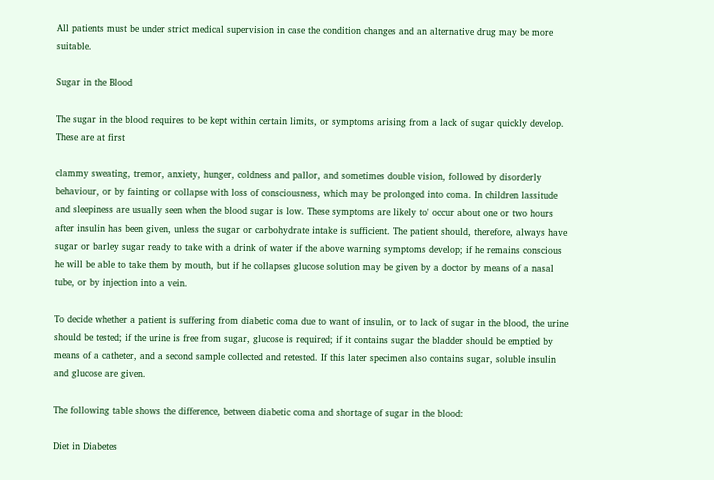All patients must be under strict medical supervision in case the condition changes and an alternative drug may be more suitable.

Sugar in the Blood

The sugar in the blood requires to be kept within certain limits, or symptoms arising from a lack of sugar quickly develop. These are at first

clammy sweating, tremor, anxiety, hunger, coldness and pallor, and sometimes double vision, followed by disorderly behaviour, or by fainting or collapse with loss of consciousness, which may be prolonged into coma. In children lassitude and sleepiness are usually seen when the blood sugar is low. These symptoms are likely to' occur about one or two hours after insulin has been given, unless the sugar or carbohydrate intake is sufficient. The patient should, therefore, always have sugar or barley sugar ready to take with a drink of water if the above warning symptoms develop; if he remains conscious he will be able to take them by mouth, but if he collapses glucose solution may be given by a doctor by means of a nasal tube, or by injection into a vein.

To decide whether a patient is suffering from diabetic coma due to want of insulin, or to lack of sugar in the blood, the urine should be tested; if the urine is free from sugar, glucose is required; if it contains sugar the bladder should be emptied by means of a catheter, and a second sample collected and retested. If this later specimen also contains sugar, soluble insulin and glucose are given.

The following table shows the difference, between diabetic coma and shortage of sugar in the blood:

Diet in Diabetes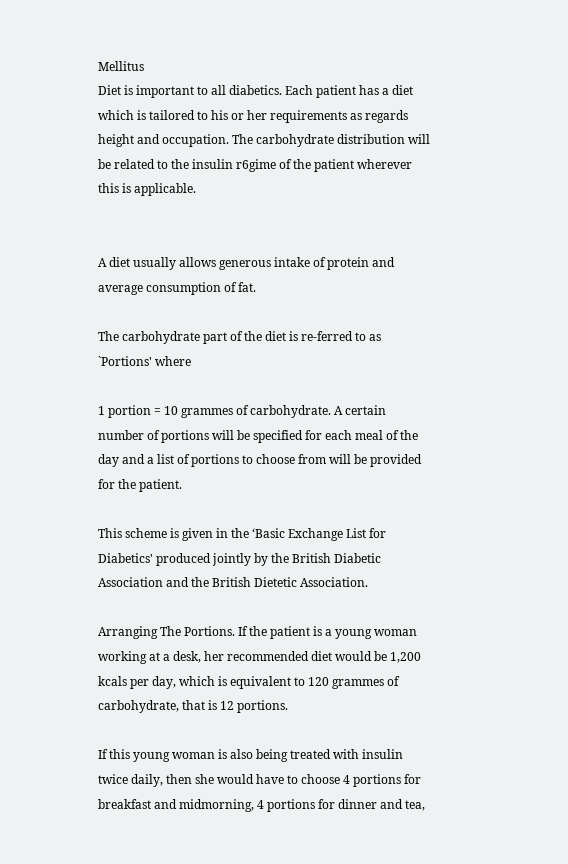Mellitus
Diet is important to all diabetics. Each patient has a diet which is tailored to his or her requirements as regards height and occupation. The carbohydrate distribution will be related to the insulin r6gime of the patient wherever this is applicable.


A diet usually allows generous intake of protein and average consumption of fat.

The carbohydrate part of the diet is re-ferred to as `Portions' where

1 portion = 10 grammes of carbohydrate. A certain number of portions will be specified for each meal of the day and a list of portions to choose from will be provided for the patient.

This scheme is given in the ‘Basic Exchange List for Diabetics' produced jointly by the British Diabetic Association and the British Dietetic Association.

Arranging The Portions. If the patient is a young woman working at a desk, her recommended diet would be 1,200 kcals per day, which is equivalent to 120 grammes of carbohydrate, that is 12 portions.

If this young woman is also being treated with insulin twice daily, then she would have to choose 4 portions for breakfast and midmorning, 4 portions for dinner and tea,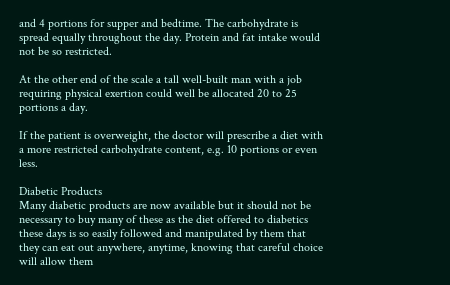and 4 portions for supper and bedtime. The carbohydrate is spread equally throughout the day. Protein and fat intake would not be so restricted.

At the other end of the scale a tall well-built man with a job requiring physical exertion could well be allocated 20 to 25 portions a day.

If the patient is overweight, the doctor will prescribe a diet with a more restricted carbohydrate content, e.g. 10 portions or even less.

Diabetic Products
Many diabetic products are now available but it should not be necessary to buy many of these as the diet offered to diabetics these days is so easily followed and manipulated by them that they can eat out anywhere, anytime, knowing that careful choice will allow them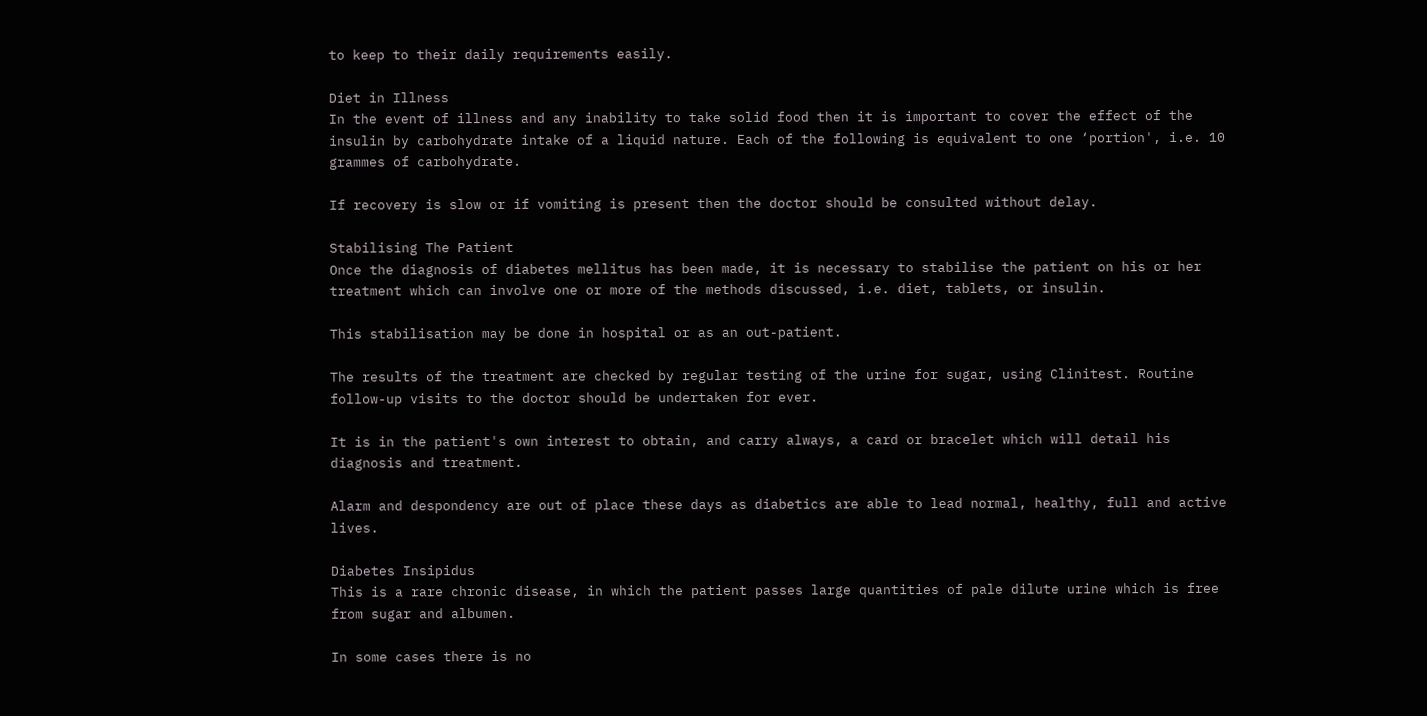to keep to their daily requirements easily.

Diet in Illness
In the event of illness and any inability to take solid food then it is important to cover the effect of the insulin by carbohydrate intake of a liquid nature. Each of the following is equivalent to one ‘portion', i.e. 10 grammes of carbohydrate.

If recovery is slow or if vomiting is present then the doctor should be consulted without delay.

Stabilising The Patient
Once the diagnosis of diabetes mellitus has been made, it is necessary to stabilise the patient on his or her treatment which can involve one or more of the methods discussed, i.e. diet, tablets, or insulin.

This stabilisation may be done in hospital or as an out-patient.

The results of the treatment are checked by regular testing of the urine for sugar, using Clinitest. Routine follow-up visits to the doctor should be undertaken for ever.

It is in the patient's own interest to obtain, and carry always, a card or bracelet which will detail his diagnosis and treatment.

Alarm and despondency are out of place these days as diabetics are able to lead normal, healthy, full and active lives.

Diabetes Insipidus
This is a rare chronic disease, in which the patient passes large quantities of pale dilute urine which is free from sugar and albumen.

In some cases there is no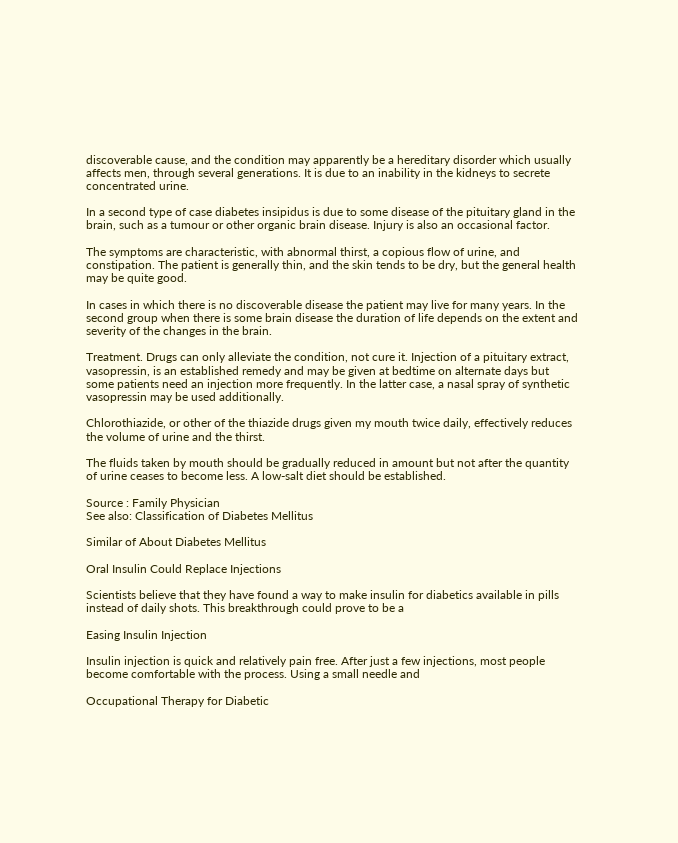discoverable cause, and the condition may apparently be a hereditary disorder which usually affects men, through several generations. It is due to an inability in the kidneys to secrete concentrated urine.

In a second type of case diabetes insipidus is due to some disease of the pituitary gland in the brain, such as a tumour or other organic brain disease. Injury is also an occasional factor.

The symptoms are characteristic, with abnormal thirst, a copious flow of urine, and constipation. The patient is generally thin, and the skin tends to be dry, but the general health may be quite good.

In cases in which there is no discoverable disease the patient may live for many years. In the second group when there is some brain disease the duration of life depends on the extent and severity of the changes in the brain.

Treatment. Drugs can only alleviate the condition, not cure it. Injection of a pituitary extract, vasopressin, is an established remedy and may be given at bedtime on alternate days but some patients need an injection more frequently. In the latter case, a nasal spray of synthetic vasopressin may be used additionally.

Chlorothiazide, or other of the thiazide drugs given my mouth twice daily, effectively reduces the volume of urine and the thirst.

The fluids taken by mouth should be gradually reduced in amount but not after the quantity of urine ceases to become less. A low-salt diet should be established.

Source : Family Physician
See also: Classification of Diabetes Mellitus

Similar of About Diabetes Mellitus

Oral Insulin Could Replace Injections

Scientists believe that they have found a way to make insulin for diabetics available in pills instead of daily shots. This breakthrough could prove to be a

Easing Insulin Injection

Insulin injection is quick and relatively pain free. After just a few injections, most people become comfortable with the process. Using a small needle and

Occupational Therapy for Diabetic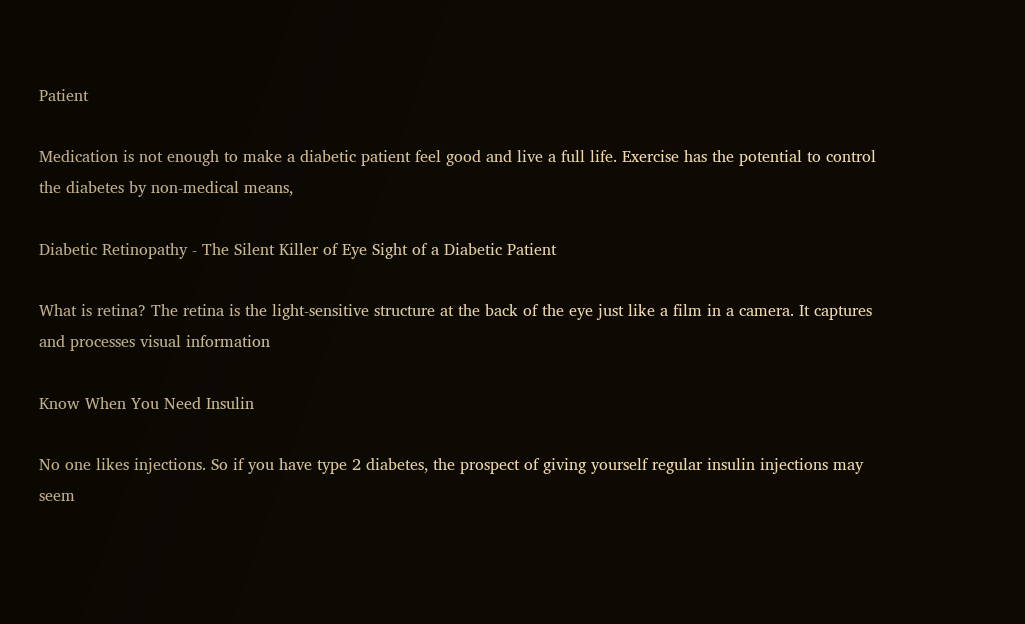Patient

Medication is not enough to make a diabetic patient feel good and live a full life. Exercise has the potential to control the diabetes by non-medical means,

Diabetic Retinopathy - The Silent Killer of Eye Sight of a Diabetic Patient

What is retina? The retina is the light-sensitive structure at the back of the eye just like a film in a camera. It captures and processes visual information

Know When You Need Insulin

No one likes injections. So if you have type 2 diabetes, the prospect of giving yourself regular insulin injections may seem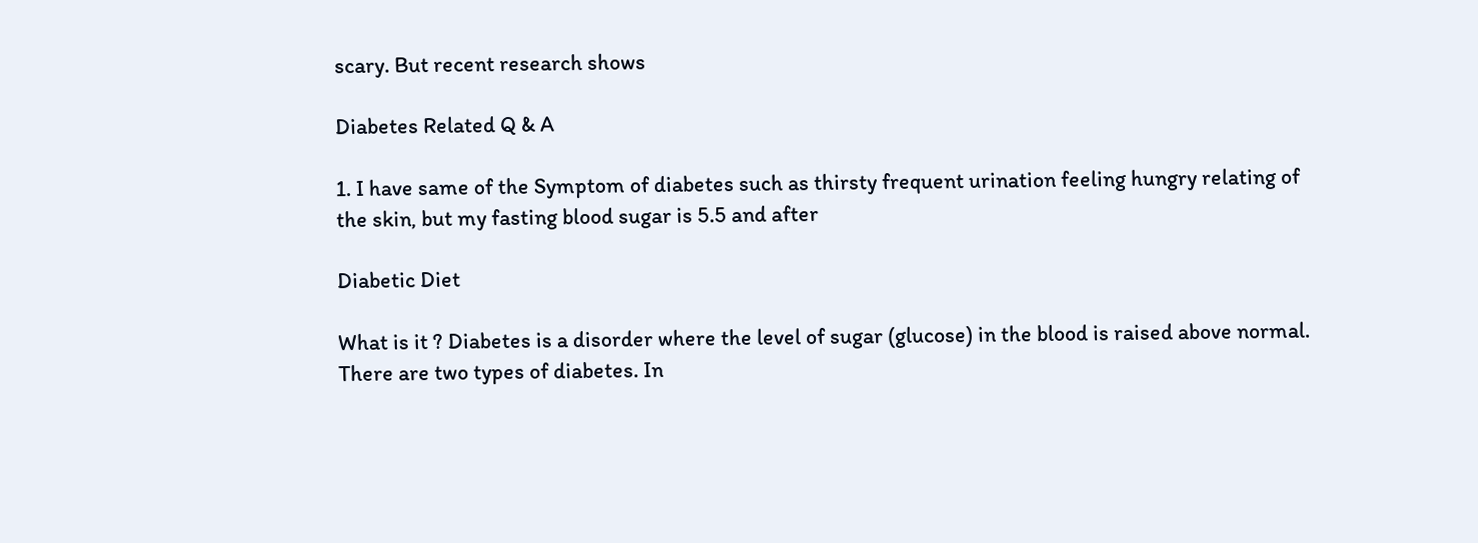scary. But recent research shows

Diabetes Related Q & A

1. I have same of the Symptom of diabetes such as thirsty frequent urination feeling hungry relating of the skin, but my fasting blood sugar is 5.5 and after

Diabetic Diet

What is it ? Diabetes is a disorder where the level of sugar (glucose) in the blood is raised above normal. There are two types of diabetes. In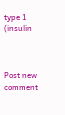type 1 (insulin



Post new comment